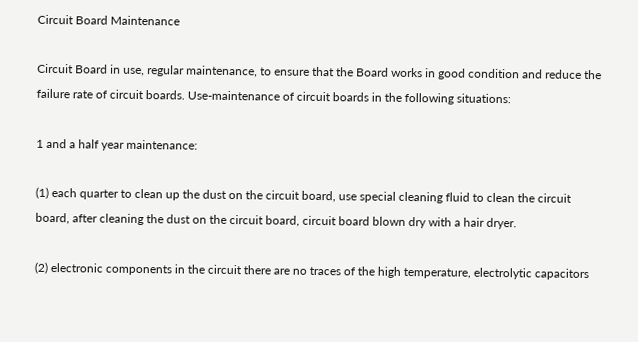Circuit Board Maintenance

Circuit Board in use, regular maintenance, to ensure that the Board works in good condition and reduce the failure rate of circuit boards. Use-maintenance of circuit boards in the following situations:

1 and a half year maintenance:

(1) each quarter to clean up the dust on the circuit board, use special cleaning fluid to clean the circuit board, after cleaning the dust on the circuit board, circuit board blown dry with a hair dryer.

(2) electronic components in the circuit there are no traces of the high temperature, electrolytic capacitors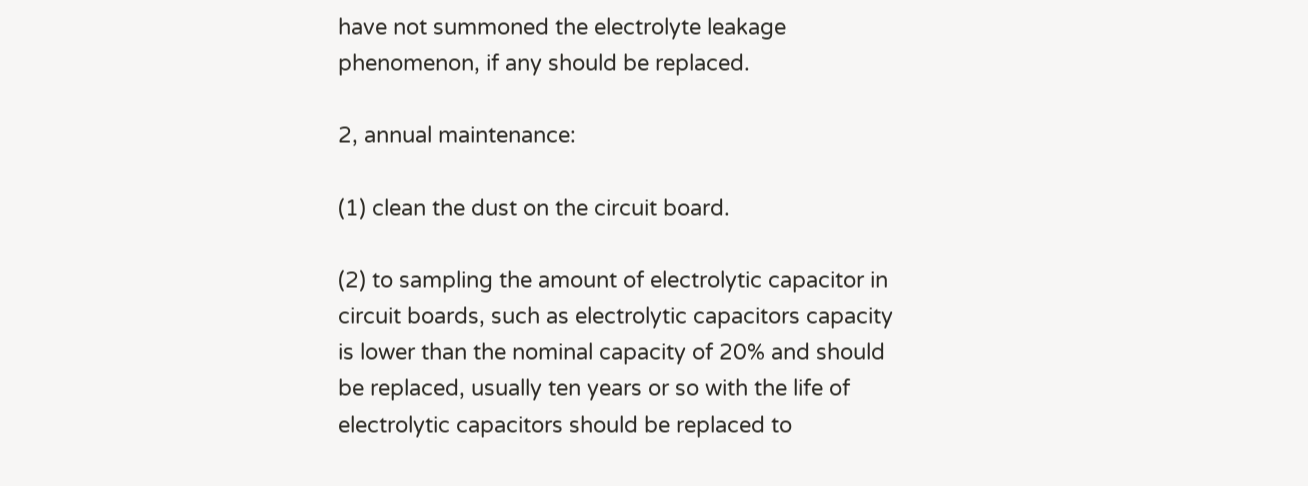have not summoned the electrolyte leakage phenomenon, if any should be replaced.

2, annual maintenance:

(1) clean the dust on the circuit board.

(2) to sampling the amount of electrolytic capacitor in circuit boards, such as electrolytic capacitors capacity is lower than the nominal capacity of 20% and should be replaced, usually ten years or so with the life of electrolytic capacitors should be replaced to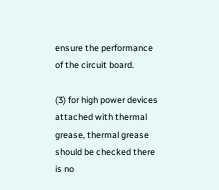ensure the performance of the circuit board.

(3) for high power devices attached with thermal grease, thermal grease should be checked there is no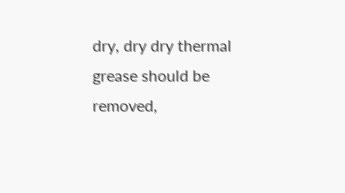dry, dry dry thermal grease should be removed,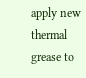apply new thermal grease to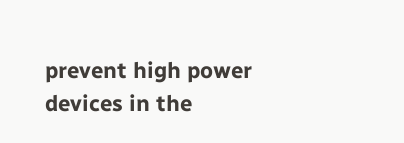prevent high power devices in the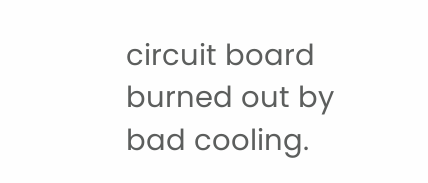circuit board burned out by bad cooling.